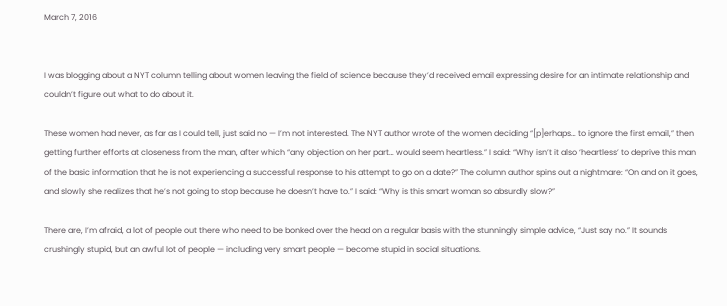March 7, 2016


I was blogging about a NYT column telling about women leaving the field of science because they’d received email expressing desire for an intimate relationship and couldn’t figure out what to do about it.

These women had never, as far as I could tell, just said no — I’m not interested. The NYT author wrote of the women deciding “[p]erhaps… to ignore the first email,” then getting further efforts at closeness from the man, after which “any objection on her part… would seem heartless.” I said: “Why isn’t it also ‘heartless’ to deprive this man of the basic information that he is not experiencing a successful response to his attempt to go on a date?” The column author spins out a nightmare: “On and on it goes, and slowly she realizes that he’s not going to stop because he doesn’t have to.” I said: “Why is this smart woman so absurdly slow?”

There are, I’m afraid, a lot of people out there who need to be bonked over the head on a regular basis with the stunningly simple advice, “Just say no.” It sounds crushingly stupid, but an awful lot of people — including very smart people — become stupid in social situations.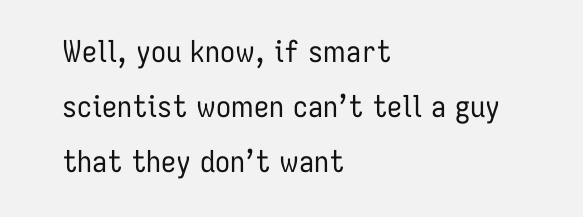Well, you know, if smart scientist women can’t tell a guy that they don’t want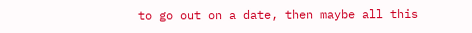to go out on a date, then maybe all this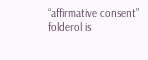“affirmative consent” folderol is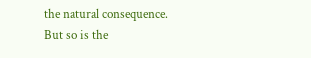the natural consequence. But so is the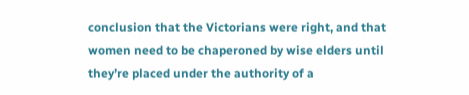conclusion that the Victorians were right, and that women need to be chaperoned by wise elders until they’re placed under the authority of a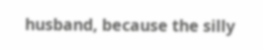husband, because the silly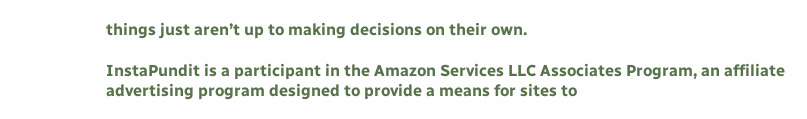things just aren’t up to making decisions on their own.

InstaPundit is a participant in the Amazon Services LLC Associates Program, an affiliate advertising program designed to provide a means for sites to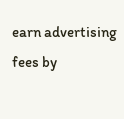earn advertising fees by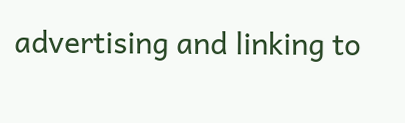advertising and linking to